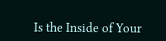Is the Inside of Your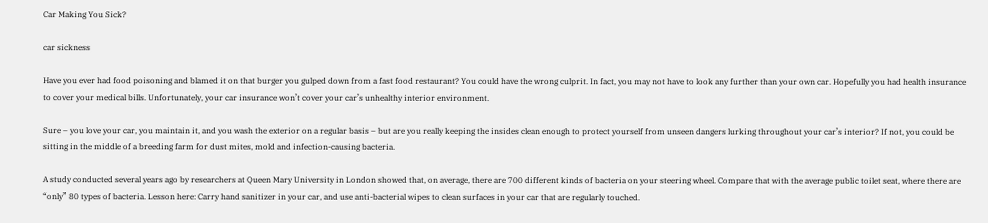Car Making You Sick?

car sickness

Have you ever had food poisoning and blamed it on that burger you gulped down from a fast food restaurant? You could have the wrong culprit. In fact, you may not have to look any further than your own car. Hopefully you had health insurance to cover your medical bills. Unfortunately, your car insurance won’t cover your car’s unhealthy interior environment.

Sure – you love your car, you maintain it, and you wash the exterior on a regular basis – but are you really keeping the insides clean enough to protect yourself from unseen dangers lurking throughout your car’s interior? If not, you could be sitting in the middle of a breeding farm for dust mites, mold and infection-causing bacteria.

A study conducted several years ago by researchers at Queen Mary University in London showed that, on average, there are 700 different kinds of bacteria on your steering wheel. Compare that with the average public toilet seat, where there are “only” 80 types of bacteria. Lesson here: Carry hand sanitizer in your car, and use anti-bacterial wipes to clean surfaces in your car that are regularly touched.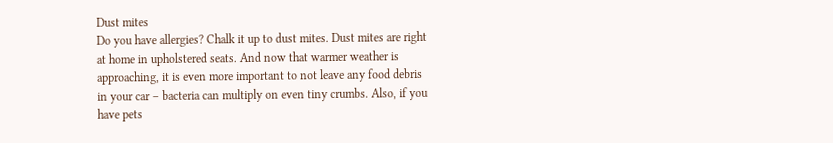Dust mites
Do you have allergies? Chalk it up to dust mites. Dust mites are right at home in upholstered seats. And now that warmer weather is approaching, it is even more important to not leave any food debris in your car – bacteria can multiply on even tiny crumbs. Also, if you have pets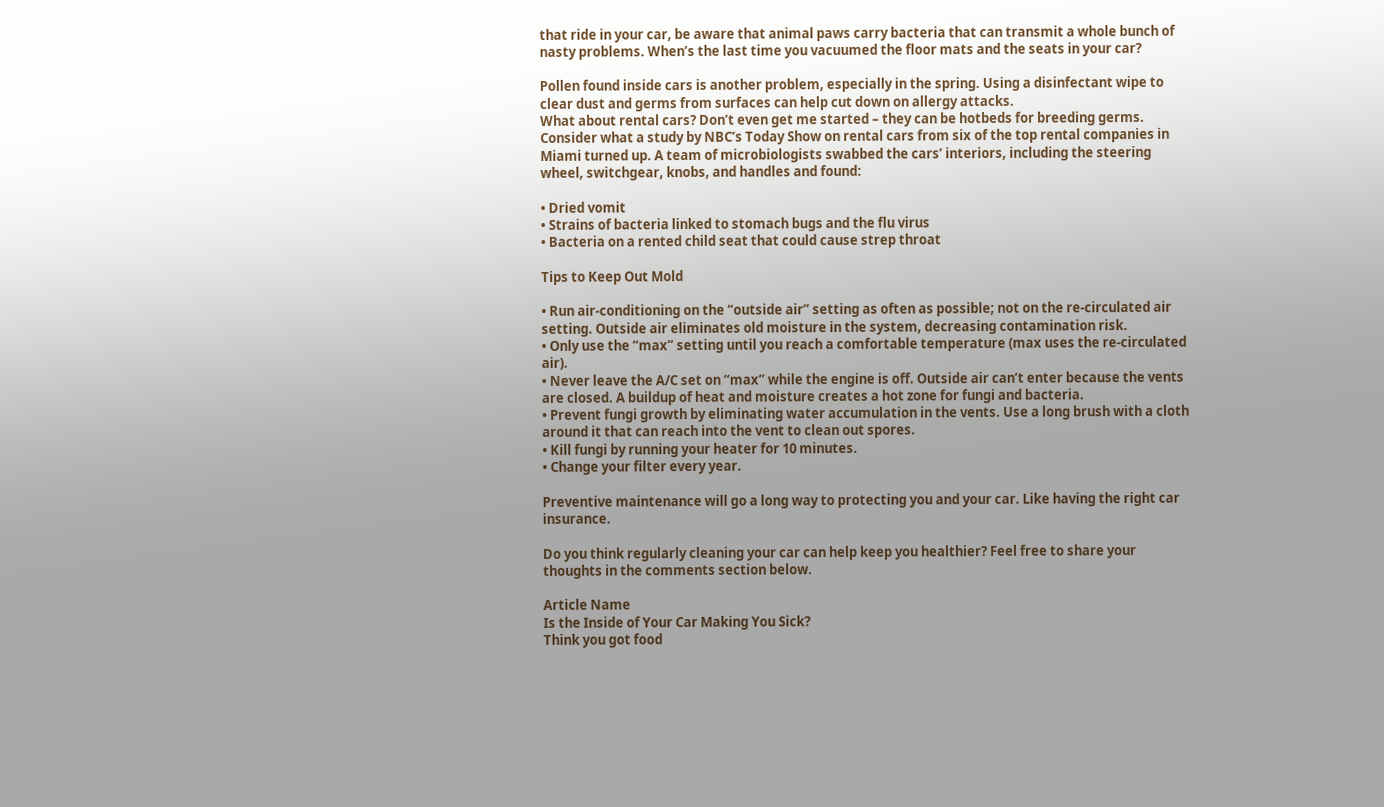that ride in your car, be aware that animal paws carry bacteria that can transmit a whole bunch of nasty problems. When’s the last time you vacuumed the floor mats and the seats in your car?

Pollen found inside cars is another problem, especially in the spring. Using a disinfectant wipe to clear dust and germs from surfaces can help cut down on allergy attacks.
What about rental cars? Don’t even get me started – they can be hotbeds for breeding germs. Consider what a study by NBC’s Today Show on rental cars from six of the top rental companies in Miami turned up. A team of microbiologists swabbed the cars’ interiors, including the steering wheel, switchgear, knobs, and handles and found:

• Dried vomit
• Strains of bacteria linked to stomach bugs and the flu virus
• Bacteria on a rented child seat that could cause strep throat

Tips to Keep Out Mold

• Run air-conditioning on the “outside air” setting as often as possible; not on the re-circulated air setting. Outside air eliminates old moisture in the system, decreasing contamination risk.
• Only use the “max” setting until you reach a comfortable temperature (max uses the re-circulated air).
• Never leave the A/C set on “max” while the engine is off. Outside air can’t enter because the vents are closed. A buildup of heat and moisture creates a hot zone for fungi and bacteria.
• Prevent fungi growth by eliminating water accumulation in the vents. Use a long brush with a cloth around it that can reach into the vent to clean out spores.
• Kill fungi by running your heater for 10 minutes.
• Change your filter every year.

Preventive maintenance will go a long way to protecting you and your car. Like having the right car insurance.

Do you think regularly cleaning your car can help keep you healthier? Feel free to share your thoughts in the comments section below.

Article Name
Is the Inside of Your Car Making You Sick?
Think you got food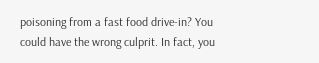poisoning from a fast food drive-in? You could have the wrong culprit. In fact, you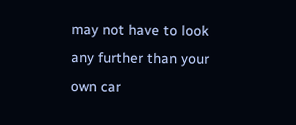may not have to look any further than your own car